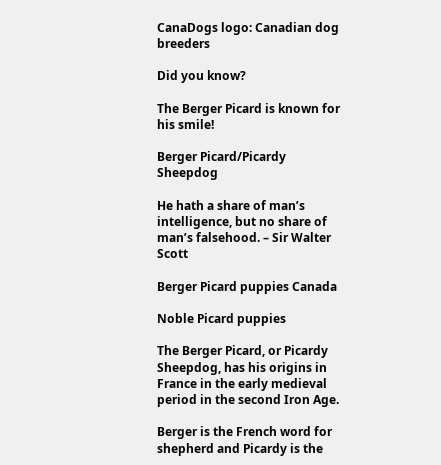CanaDogs logo: Canadian dog breeders

Did you know?

The Berger Picard is known for his smile!

Berger Picard/Picardy Sheepdog

He hath a share of man’s intelligence, but no share of man’s falsehood. – Sir Walter Scott

Berger Picard puppies Canada

Noble Picard puppies

The Berger Picard, or Picardy Sheepdog, has his origins in France in the early medieval period in the second Iron Age.

Berger is the French word for shepherd and Picardy is the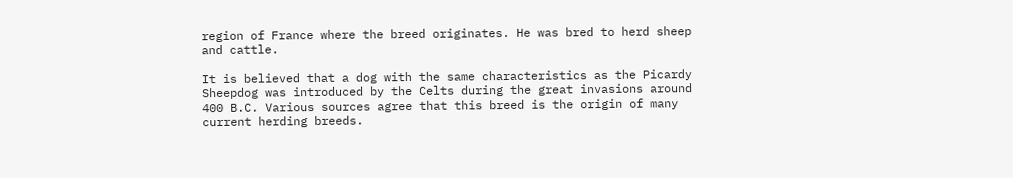region of France where the breed originates. He was bred to herd sheep and cattle.

It is believed that a dog with the same characteristics as the Picardy Sheepdog was introduced by the Celts during the great invasions around 400 B.C. Various sources agree that this breed is the origin of many current herding breeds.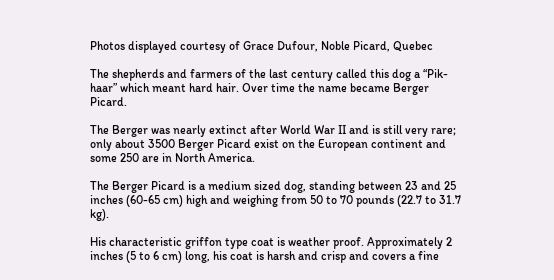Photos displayed courtesy of Grace Dufour, Noble Picard, Quebec

The shepherds and farmers of the last century called this dog a “Pik-haar” which meant hard hair. Over time the name became Berger Picard.

The Berger was nearly extinct after World War II and is still very rare; only about 3500 Berger Picard exist on the European continent and some 250 are in North America.

The Berger Picard is a medium sized dog, standing between 23 and 25 inches (60-65 cm) high and weighing from 50 to 70 pounds (22.7 to 31.7 kg).

His characteristic griffon type coat is weather proof. Approximately 2 inches (5 to 6 cm) long, his coat is harsh and crisp and covers a fine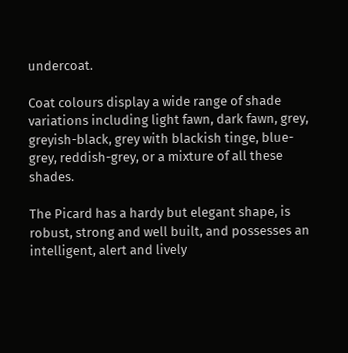undercoat.

Coat colours display a wide range of shade variations including light fawn, dark fawn, grey, greyish-black, grey with blackish tinge, blue-grey, reddish-grey, or a mixture of all these shades.

The Picard has a hardy but elegant shape, is robust, strong and well built, and possesses an intelligent, alert and lively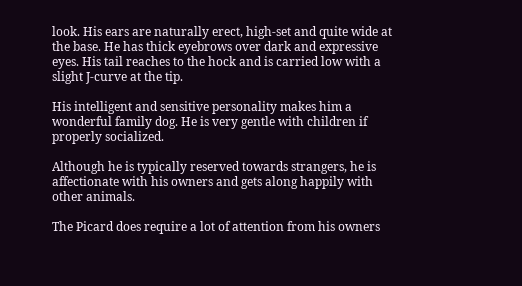look. His ears are naturally erect, high-set and quite wide at the base. He has thick eyebrows over dark and expressive eyes. His tail reaches to the hock and is carried low with a slight J-curve at the tip.

His intelligent and sensitive personality makes him a wonderful family dog. He is very gentle with children if properly socialized.

Although he is typically reserved towards strangers, he is affectionate with his owners and gets along happily with other animals.

The Picard does require a lot of attention from his owners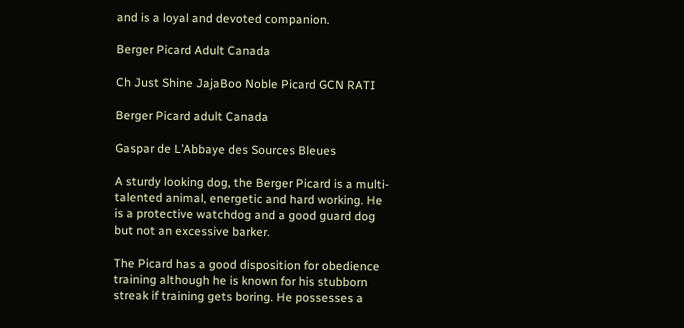and is a loyal and devoted companion.

Berger Picard Adult Canada

Ch Just Shine JajaBoo Noble Picard GCN RATI

Berger Picard adult Canada

Gaspar de L’Abbaye des Sources Bleues

A sturdy looking dog, the Berger Picard is a multi-talented animal, energetic and hard working. He is a protective watchdog and a good guard dog but not an excessive barker.

The Picard has a good disposition for obedience training although he is known for his stubborn streak if training gets boring. He possesses a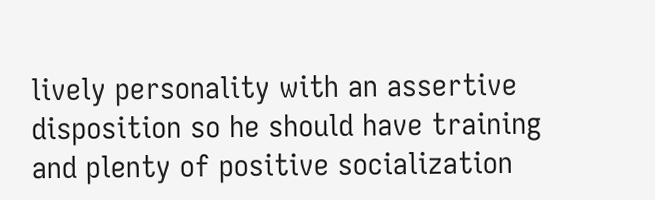lively personality with an assertive disposition so he should have training and plenty of positive socialization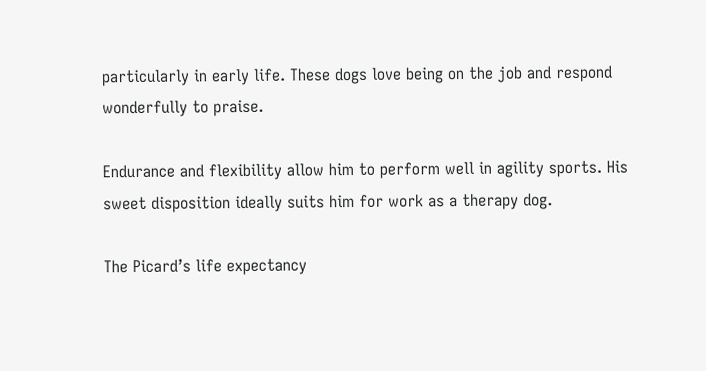particularly in early life. These dogs love being on the job and respond wonderfully to praise.

Endurance and flexibility allow him to perform well in agility sports. His sweet disposition ideally suits him for work as a therapy dog.

The Picard’s life expectancy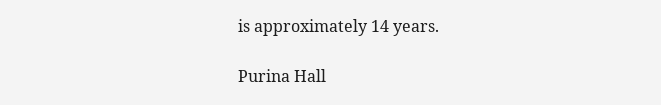is approximately 14 years.

Purina Hall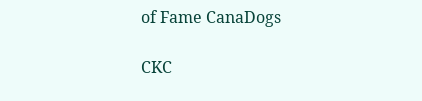of Fame CanaDogs

CKC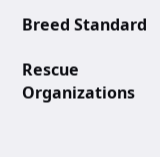Breed Standard

Rescue Organizations